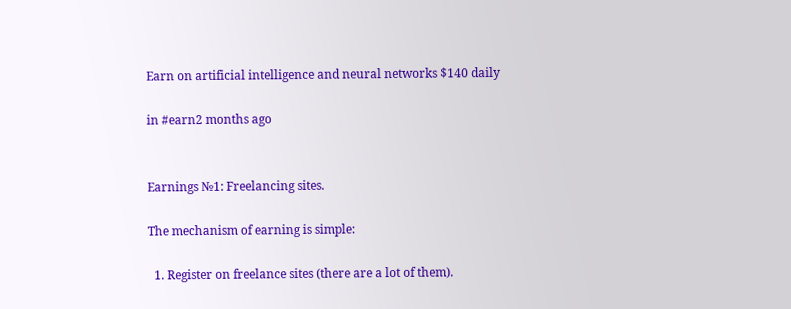Earn on artificial intelligence and neural networks $140 daily

in #earn2 months ago


Earnings №1: Freelancing sites.

The mechanism of earning is simple:

  1. Register on freelance sites (there are a lot of them).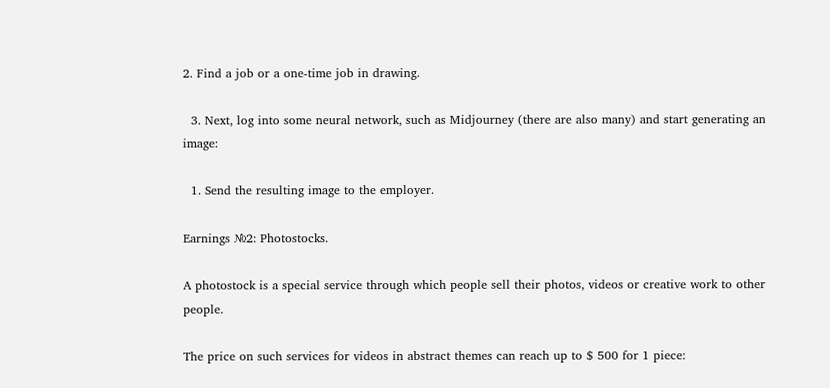2. Find a job or a one-time job in drawing.

  3. Next, log into some neural network, such as Midjourney (there are also many) and start generating an image:

  1. Send the resulting image to the employer.

Earnings №2: Photostocks.

A photostock is a special service through which people sell their photos, videos or creative work to other people.

The price on such services for videos in abstract themes can reach up to $ 500 for 1 piece: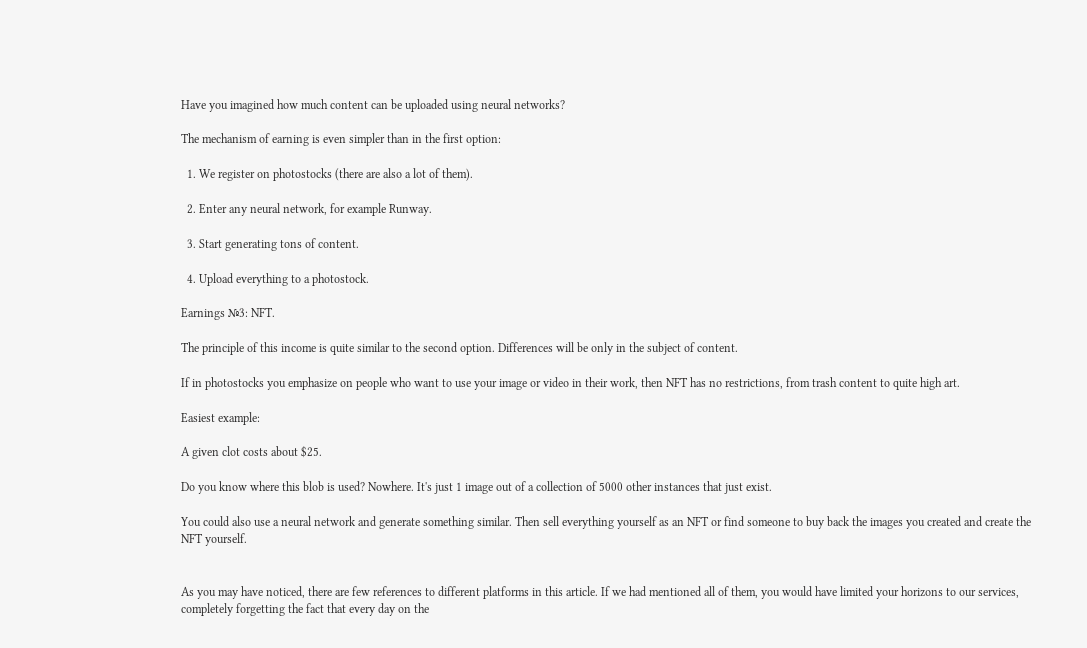Have you imagined how much content can be uploaded using neural networks?

The mechanism of earning is even simpler than in the first option:

  1. We register on photostocks (there are also a lot of them).

  2. Enter any neural network, for example Runway.

  3. Start generating tons of content.

  4. Upload everything to a photostock.

Earnings №3: NFT.

The principle of this income is quite similar to the second option. Differences will be only in the subject of content.

If in photostocks you emphasize on people who want to use your image or video in their work, then NFT has no restrictions, from trash content to quite high art.

Easiest example:

A given clot costs about $25.

Do you know where this blob is used? Nowhere. It's just 1 image out of a collection of 5000 other instances that just exist.

You could also use a neural network and generate something similar. Then sell everything yourself as an NFT or find someone to buy back the images you created and create the NFT yourself.


As you may have noticed, there are few references to different platforms in this article. If we had mentioned all of them, you would have limited your horizons to our services, completely forgetting the fact that every day on the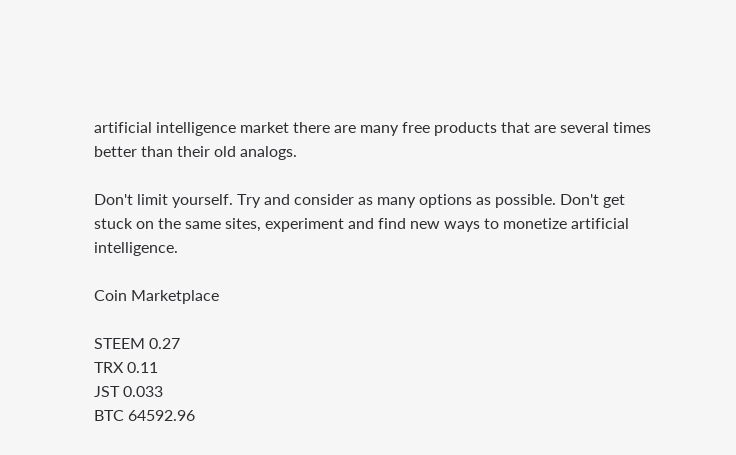artificial intelligence market there are many free products that are several times better than their old analogs.

Don't limit yourself. Try and consider as many options as possible. Don't get stuck on the same sites, experiment and find new ways to monetize artificial intelligence.

Coin Marketplace

STEEM 0.27
TRX 0.11
JST 0.033
BTC 64592.96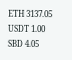ETH 3137.05
USDT 1.00
SBD 4.05